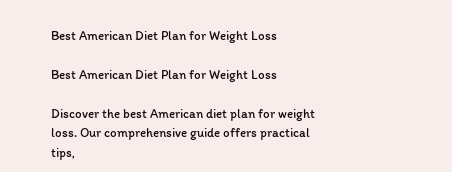Best American Diet Plan for Weight Loss

Best American Diet Plan for Weight Loss

Discover the best American diet plan for weight loss. Our comprehensive guide offers practical tips,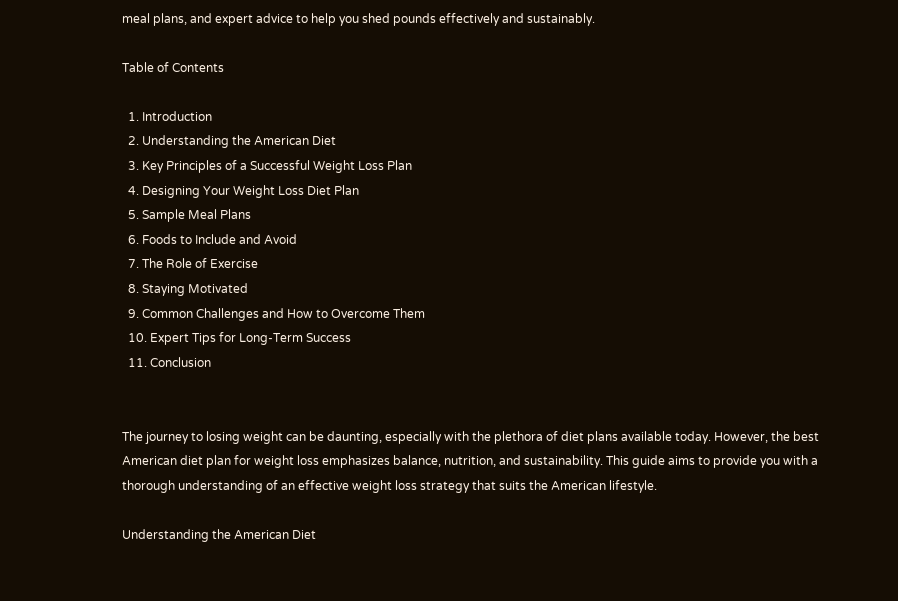meal plans, and expert advice to help you shed pounds effectively and sustainably.

Table of Contents

  1. Introduction
  2. Understanding the American Diet
  3. Key Principles of a Successful Weight Loss Plan
  4. Designing Your Weight Loss Diet Plan
  5. Sample Meal Plans
  6. Foods to Include and Avoid
  7. The Role of Exercise
  8. Staying Motivated
  9. Common Challenges and How to Overcome Them
  10. Expert Tips for Long-Term Success
  11. Conclusion


The journey to losing weight can be daunting, especially with the plethora of diet plans available today. However, the best American diet plan for weight loss emphasizes balance, nutrition, and sustainability. This guide aims to provide you with a thorough understanding of an effective weight loss strategy that suits the American lifestyle.

Understanding the American Diet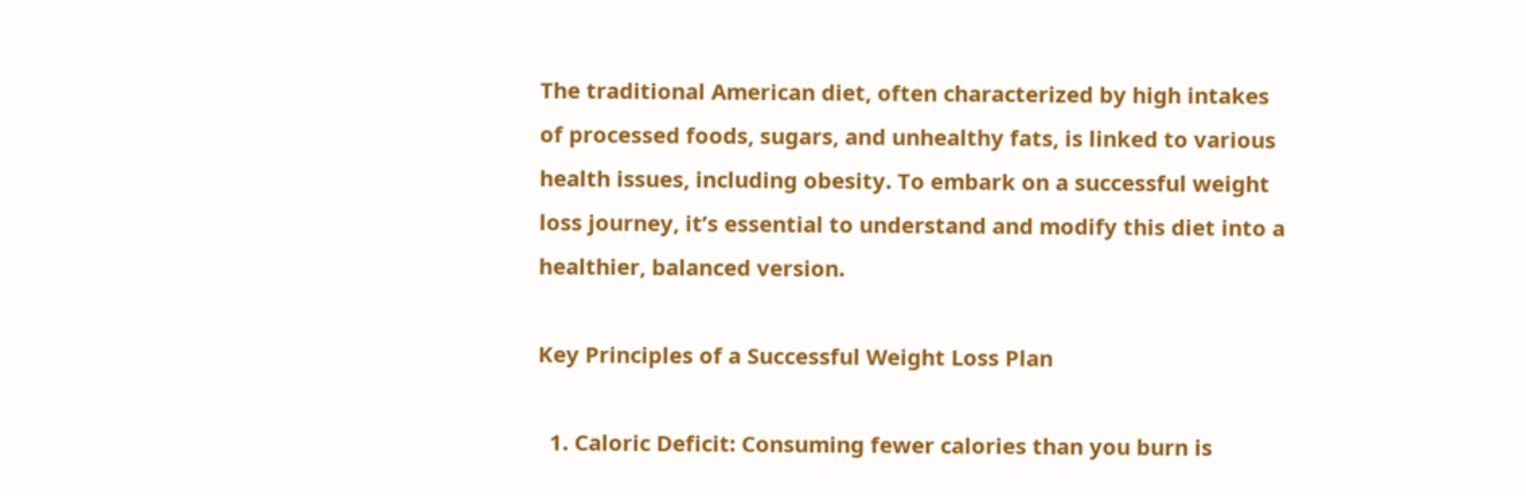The traditional American diet, often characterized by high intakes of processed foods, sugars, and unhealthy fats, is linked to various health issues, including obesity. To embark on a successful weight loss journey, it’s essential to understand and modify this diet into a healthier, balanced version.

Key Principles of a Successful Weight Loss Plan

  1. Caloric Deficit: Consuming fewer calories than you burn is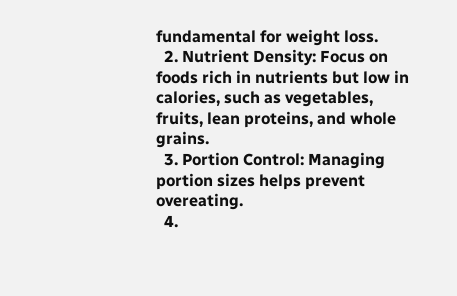fundamental for weight loss.
  2. Nutrient Density: Focus on foods rich in nutrients but low in calories, such as vegetables, fruits, lean proteins, and whole grains.
  3. Portion Control: Managing portion sizes helps prevent overeating.
  4.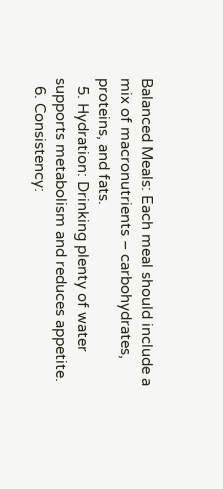Balanced Meals: Each meal should include a mix of macronutrients – carbohydrates, proteins, and fats.
  5. Hydration: Drinking plenty of water supports metabolism and reduces appetite.
  6. Consistency: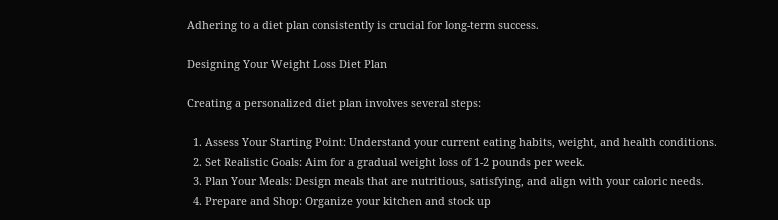Adhering to a diet plan consistently is crucial for long-term success.

Designing Your Weight Loss Diet Plan

Creating a personalized diet plan involves several steps:

  1. Assess Your Starting Point: Understand your current eating habits, weight, and health conditions.
  2. Set Realistic Goals: Aim for a gradual weight loss of 1-2 pounds per week.
  3. Plan Your Meals: Design meals that are nutritious, satisfying, and align with your caloric needs.
  4. Prepare and Shop: Organize your kitchen and stock up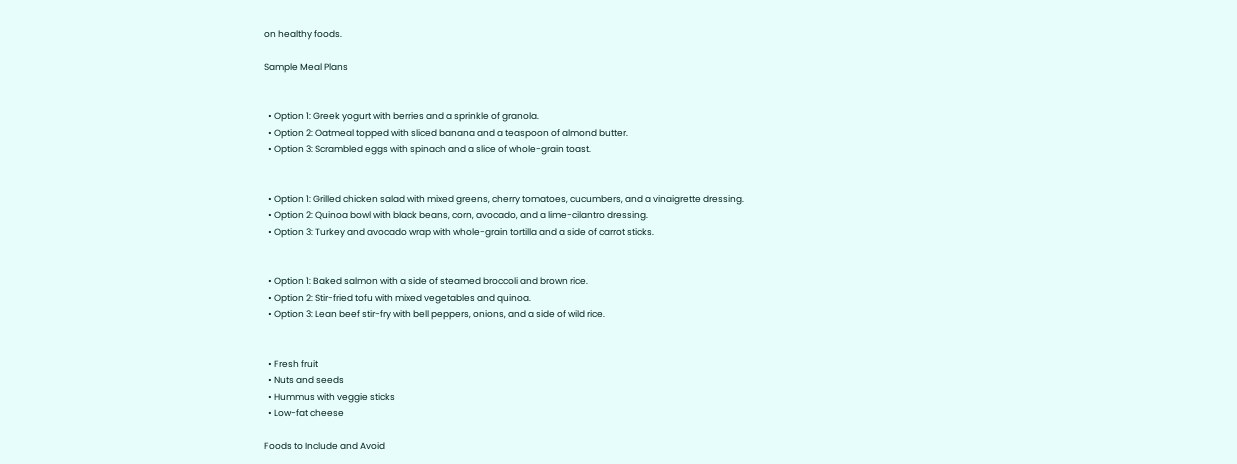on healthy foods.

Sample Meal Plans


  • Option 1: Greek yogurt with berries and a sprinkle of granola.
  • Option 2: Oatmeal topped with sliced banana and a teaspoon of almond butter.
  • Option 3: Scrambled eggs with spinach and a slice of whole-grain toast.


  • Option 1: Grilled chicken salad with mixed greens, cherry tomatoes, cucumbers, and a vinaigrette dressing.
  • Option 2: Quinoa bowl with black beans, corn, avocado, and a lime-cilantro dressing.
  • Option 3: Turkey and avocado wrap with whole-grain tortilla and a side of carrot sticks.


  • Option 1: Baked salmon with a side of steamed broccoli and brown rice.
  • Option 2: Stir-fried tofu with mixed vegetables and quinoa.
  • Option 3: Lean beef stir-fry with bell peppers, onions, and a side of wild rice.


  • Fresh fruit
  • Nuts and seeds
  • Hummus with veggie sticks
  • Low-fat cheese

Foods to Include and Avoid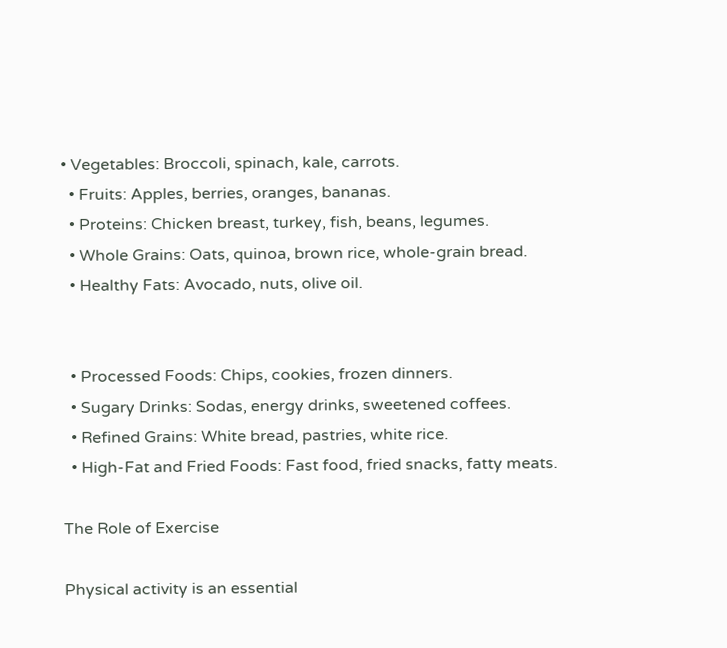• Vegetables: Broccoli, spinach, kale, carrots.
  • Fruits: Apples, berries, oranges, bananas.
  • Proteins: Chicken breast, turkey, fish, beans, legumes.
  • Whole Grains: Oats, quinoa, brown rice, whole-grain bread.
  • Healthy Fats: Avocado, nuts, olive oil.


  • Processed Foods: Chips, cookies, frozen dinners.
  • Sugary Drinks: Sodas, energy drinks, sweetened coffees.
  • Refined Grains: White bread, pastries, white rice.
  • High-Fat and Fried Foods: Fast food, fried snacks, fatty meats.

The Role of Exercise

Physical activity is an essential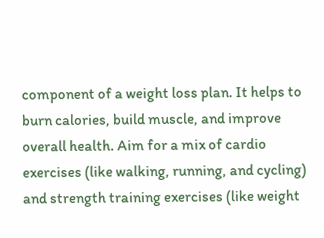component of a weight loss plan. It helps to burn calories, build muscle, and improve overall health. Aim for a mix of cardio exercises (like walking, running, and cycling) and strength training exercises (like weight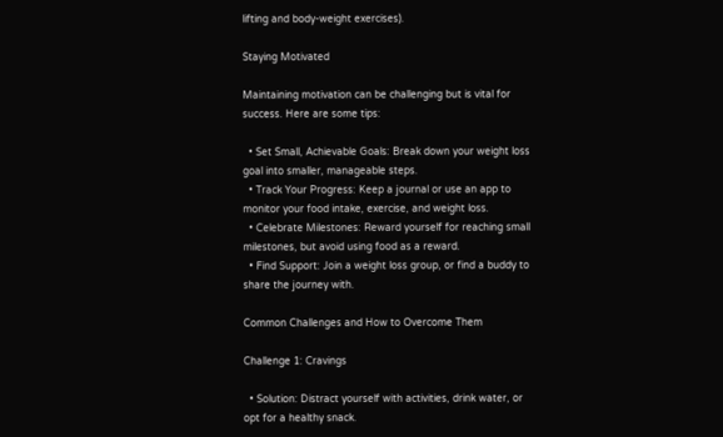lifting and body-weight exercises).

Staying Motivated

Maintaining motivation can be challenging but is vital for success. Here are some tips:

  • Set Small, Achievable Goals: Break down your weight loss goal into smaller, manageable steps.
  • Track Your Progress: Keep a journal or use an app to monitor your food intake, exercise, and weight loss.
  • Celebrate Milestones: Reward yourself for reaching small milestones, but avoid using food as a reward.
  • Find Support: Join a weight loss group, or find a buddy to share the journey with.

Common Challenges and How to Overcome Them

Challenge 1: Cravings

  • Solution: Distract yourself with activities, drink water, or opt for a healthy snack.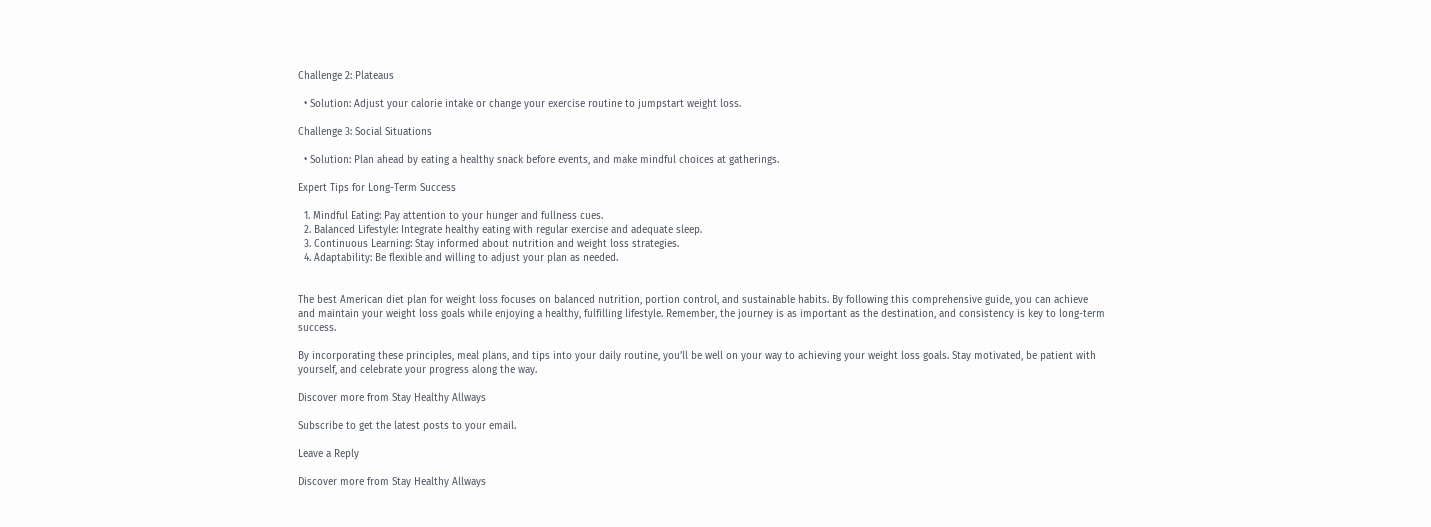Challenge 2: Plateaus

  • Solution: Adjust your calorie intake or change your exercise routine to jumpstart weight loss.

Challenge 3: Social Situations

  • Solution: Plan ahead by eating a healthy snack before events, and make mindful choices at gatherings.

Expert Tips for Long-Term Success

  1. Mindful Eating: Pay attention to your hunger and fullness cues.
  2. Balanced Lifestyle: Integrate healthy eating with regular exercise and adequate sleep.
  3. Continuous Learning: Stay informed about nutrition and weight loss strategies.
  4. Adaptability: Be flexible and willing to adjust your plan as needed.


The best American diet plan for weight loss focuses on balanced nutrition, portion control, and sustainable habits. By following this comprehensive guide, you can achieve and maintain your weight loss goals while enjoying a healthy, fulfilling lifestyle. Remember, the journey is as important as the destination, and consistency is key to long-term success.

By incorporating these principles, meal plans, and tips into your daily routine, you’ll be well on your way to achieving your weight loss goals. Stay motivated, be patient with yourself, and celebrate your progress along the way.

Discover more from Stay Healthy Allways

Subscribe to get the latest posts to your email.

Leave a Reply

Discover more from Stay Healthy Allways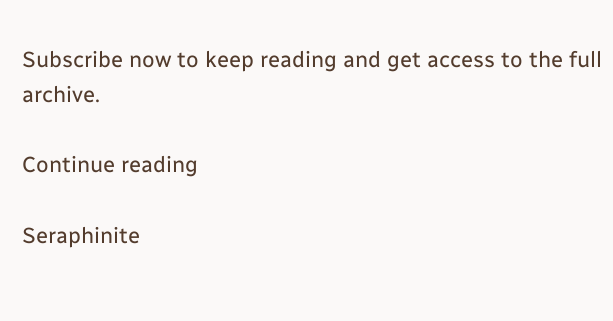Subscribe now to keep reading and get access to the full archive.

Continue reading

Seraphinite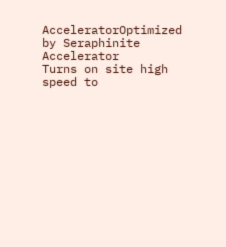AcceleratorOptimized by Seraphinite Accelerator
Turns on site high speed to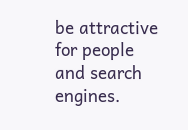be attractive for people and search engines.